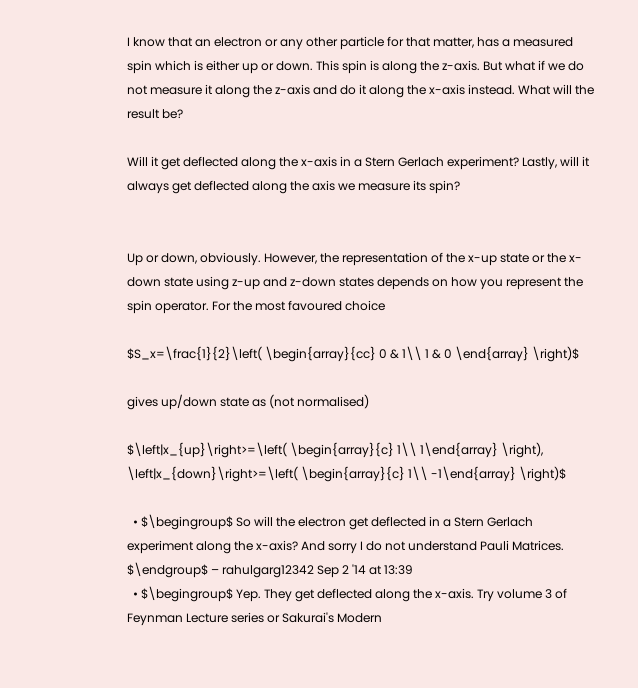I know that an electron or any other particle for that matter, has a measured spin which is either up or down. This spin is along the z-axis. But what if we do not measure it along the z-axis and do it along the x-axis instead. What will the result be?

Will it get deflected along the x-axis in a Stern Gerlach experiment? Lastly, will it always get deflected along the axis we measure its spin?


Up or down, obviously. However, the representation of the x-up state or the x-down state using z-up and z-down states depends on how you represent the spin operator. For the most favoured choice

$S_x=\frac{1}{2}\left( \begin{array}{cc} 0 & 1\\ 1 & 0 \end{array} \right)$

gives up/down state as (not normalised)

$\left|x_{up}\right>=\left( \begin{array}{c} 1\\ 1\end{array} \right), \left|x_{down}\right>=\left( \begin{array}{c} 1\\ -1\end{array} \right)$

  • $\begingroup$ So will the electron get deflected in a Stern Gerlach experiment along the x-axis? And sorry I do not understand Pauli Matrices. $\endgroup$ – rahulgarg12342 Sep 2 '14 at 13:39
  • $\begingroup$ Yep. They get deflected along the x-axis. Try volume 3 of Feynman Lecture series or Sakurai's Modern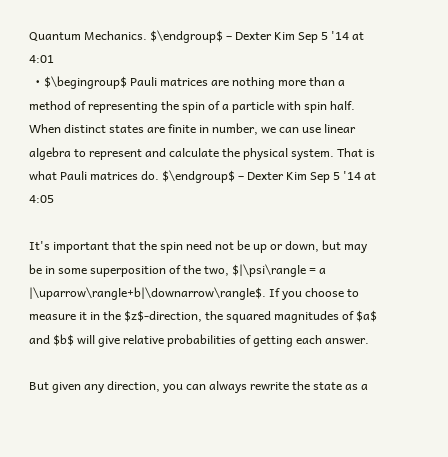Quantum Mechanics. $\endgroup$ – Dexter Kim Sep 5 '14 at 4:01
  • $\begingroup$ Pauli matrices are nothing more than a method of representing the spin of a particle with spin half. When distinct states are finite in number, we can use linear algebra to represent and calculate the physical system. That is what Pauli matrices do. $\endgroup$ – Dexter Kim Sep 5 '14 at 4:05

It's important that the spin need not be up or down, but may be in some superposition of the two, $|\psi\rangle = a |\uparrow\rangle+b|\downarrow\rangle$. If you choose to measure it in the $z$-direction, the squared magnitudes of $a$ and $b$ will give relative probabilities of getting each answer.

But given any direction, you can always rewrite the state as a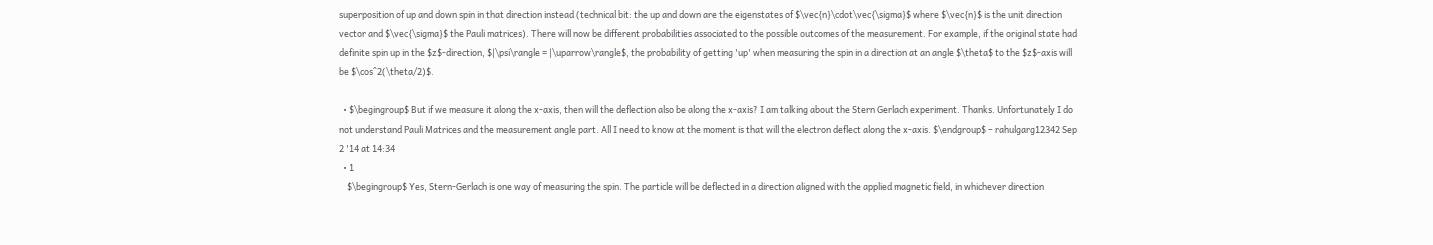superposition of up and down spin in that direction instead (technical bit: the up and down are the eigenstates of $\vec{n}\cdot\vec{\sigma}$ where $\vec{n}$ is the unit direction vector and $\vec{\sigma}$ the Pauli matrices). There will now be different probabilities associated to the possible outcomes of the measurement. For example, if the original state had definite spin up in the $z$-direction, $|\psi\rangle = |\uparrow\rangle$, the probability of getting 'up' when measuring the spin in a direction at an angle $\theta$ to the $z$-axis will be $\cos^2(\theta/2)$.

  • $\begingroup$ But if we measure it along the x-axis, then will the deflection also be along the x-axis? I am talking about the Stern Gerlach experiment. Thanks. Unfortunately I do not understand Pauli Matrices and the measurement angle part. All I need to know at the moment is that will the electron deflect along the x-axis. $\endgroup$ – rahulgarg12342 Sep 2 '14 at 14:34
  • 1
    $\begingroup$ Yes, Stern-Gerlach is one way of measuring the spin. The particle will be deflected in a direction aligned with the applied magnetic field, in whichever direction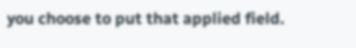you choose to put that applied field.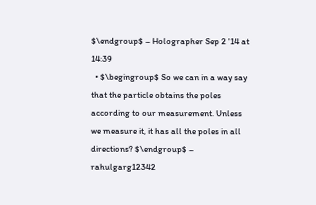$\endgroup$ – Holographer Sep 2 '14 at 14:39
  • $\begingroup$ So we can in a way say that the particle obtains the poles according to our measurement. Unless we measure it, it has all the poles in all directions? $\endgroup$ – rahulgarg12342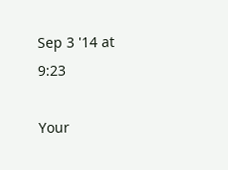Sep 3 '14 at 9:23

Your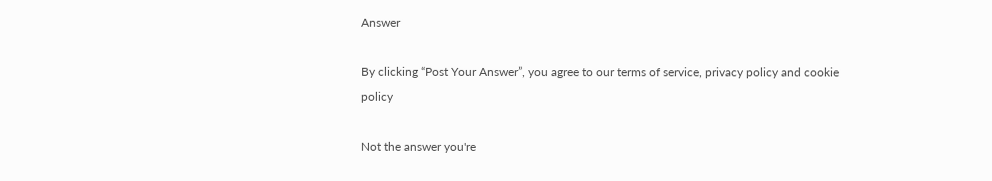Answer

By clicking “Post Your Answer”, you agree to our terms of service, privacy policy and cookie policy

Not the answer you're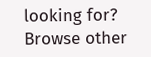looking for? Browse other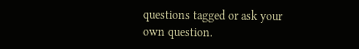questions tagged or ask your own question.